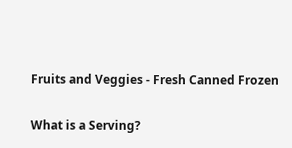Fruits and Veggies - Fresh Canned Frozen

What is a Serving?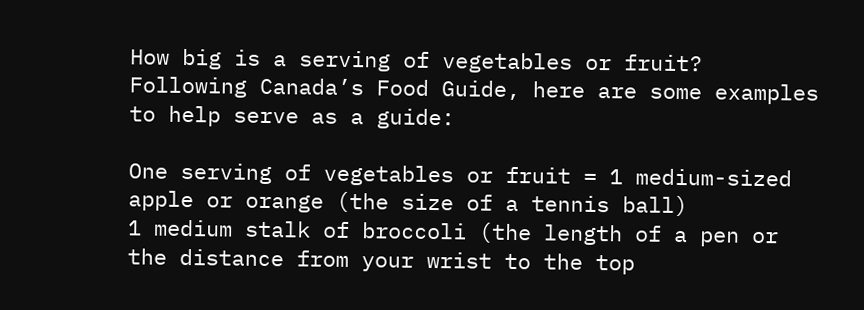How big is a serving of vegetables or fruit? Following Canada’s Food Guide, here are some examples to help serve as a guide:

One serving of vegetables or fruit = 1 medium-sized apple or orange (the size of a tennis ball)
1 medium stalk of broccoli (the length of a pen or the distance from your wrist to the top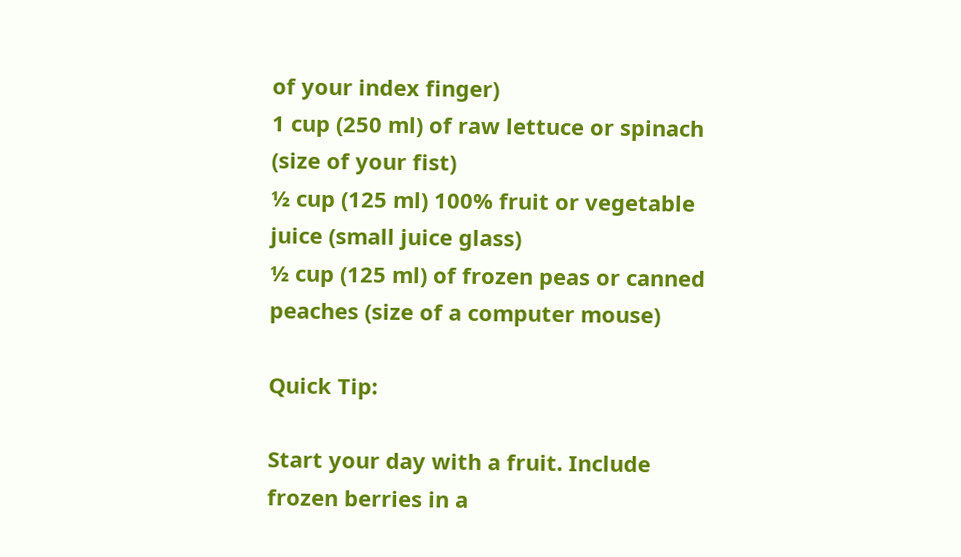of your index finger)
1 cup (250 ml) of raw lettuce or spinach (size of your fist)
½ cup (125 ml) 100% fruit or vegetable juice (small juice glass)
½ cup (125 ml) of frozen peas or canned peaches (size of a computer mouse)

Quick Tip:

Start your day with a fruit. Include frozen berries in a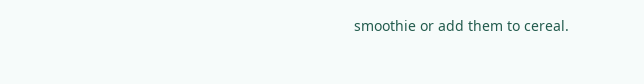smoothie or add them to cereal.